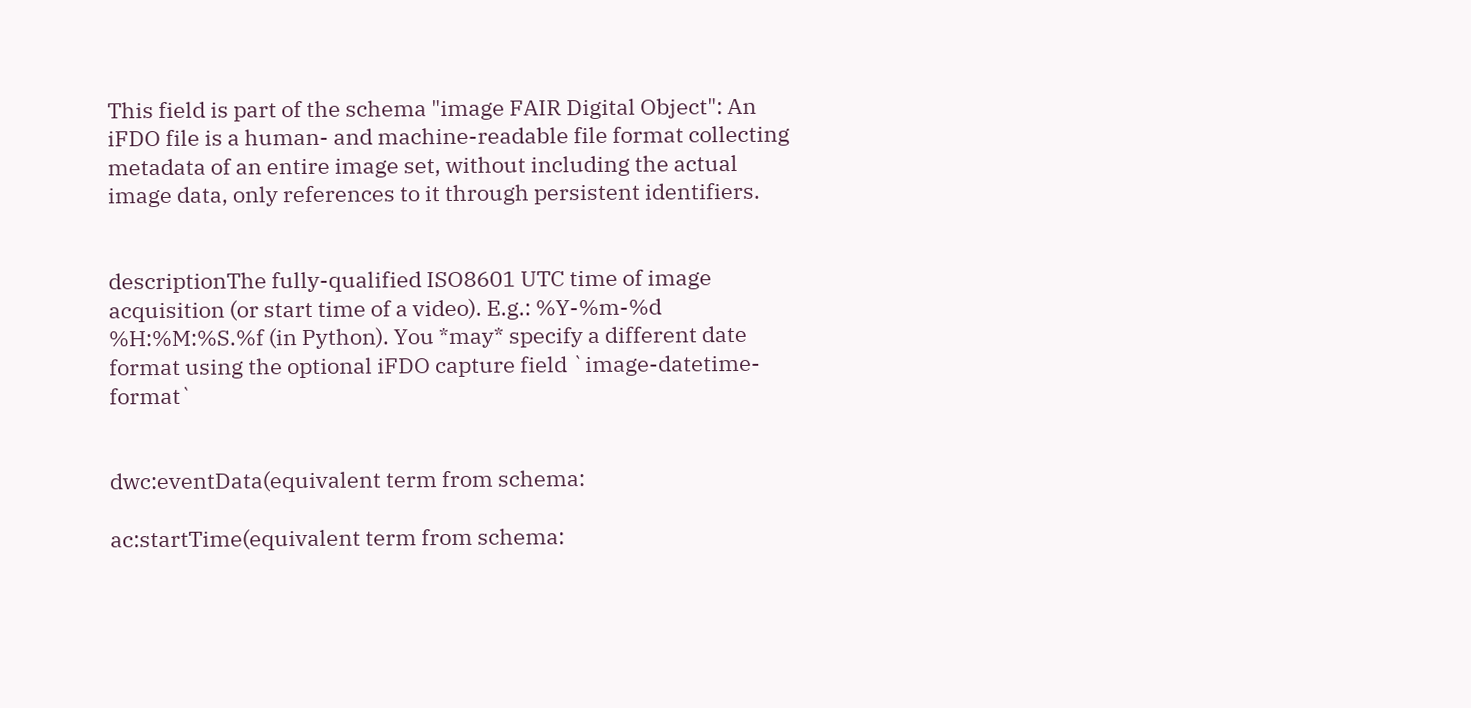This field is part of the schema "image FAIR Digital Object": An iFDO file is a human- and machine-readable file format collecting metadata of an entire image set, without including the actual image data, only references to it through persistent identifiers.


descriptionThe fully-qualified ISO8601 UTC time of image acquisition (or start time of a video). E.g.: %Y-%m-%d %H:%M:%S.%f (in Python). You *may* specify a different date format using the optional iFDO capture field `image-datetime-format`


dwc:eventData(equivalent term from schema:

ac:startTime(equivalent term from schema: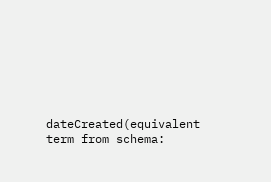dateCreated(equivalent term from schema: